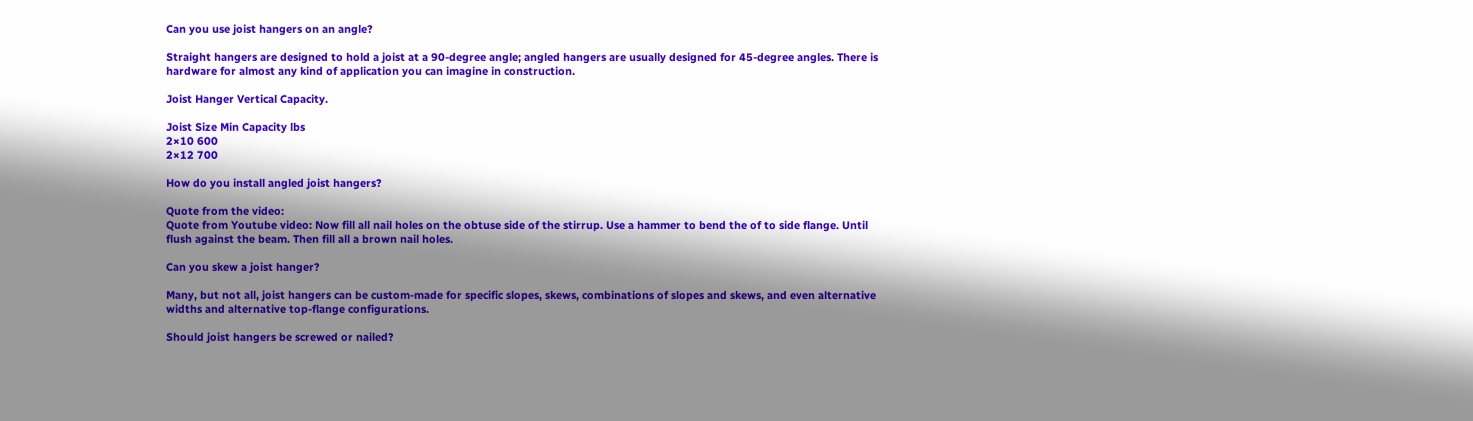Can you use joist hangers on an angle?

Straight hangers are designed to hold a joist at a 90-degree angle; angled hangers are usually designed for 45-degree angles. There is hardware for almost any kind of application you can imagine in construction.

Joist Hanger Vertical Capacity.

Joist Size Min Capacity lbs
2×10 600
2×12 700

How do you install angled joist hangers?

Quote from the video:
Quote from Youtube video: Now fill all nail holes on the obtuse side of the stirrup. Use a hammer to bend the of to side flange. Until flush against the beam. Then fill all a brown nail holes.

Can you skew a joist hanger?

Many, but not all, joist hangers can be custom-made for specific slopes, skews, combinations of slopes and skews, and even alternative widths and alternative top-flange configurations.

Should joist hangers be screwed or nailed?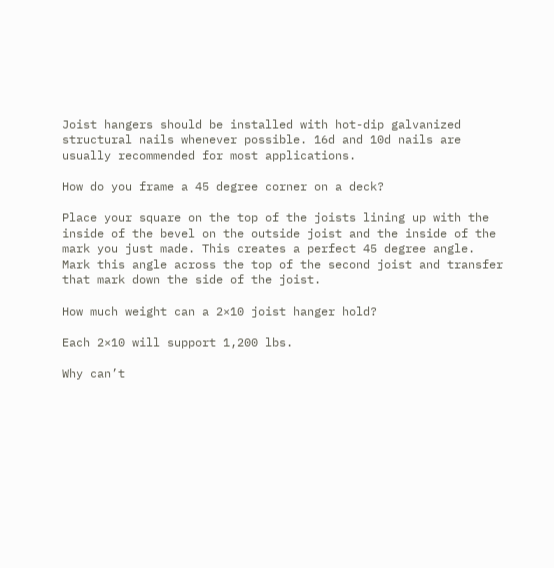Joist hangers should be installed with hot-dip galvanized structural nails whenever possible. 16d and 10d nails are usually recommended for most applications.

How do you frame a 45 degree corner on a deck?

Place your square on the top of the joists lining up with the inside of the bevel on the outside joist and the inside of the mark you just made. This creates a perfect 45 degree angle. Mark this angle across the top of the second joist and transfer that mark down the side of the joist.

How much weight can a 2×10 joist hanger hold?

Each 2×10 will support 1,200 lbs.

Why can’t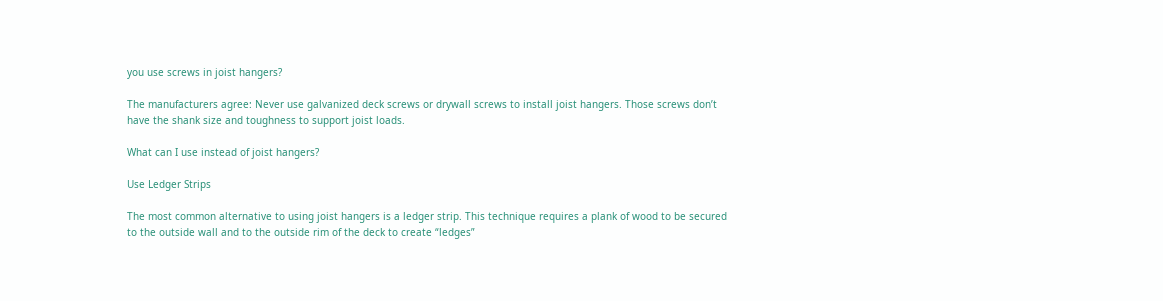you use screws in joist hangers?

The manufacturers agree: Never use galvanized deck screws or drywall screws to install joist hangers. Those screws don’t have the shank size and toughness to support joist loads.

What can I use instead of joist hangers?

Use Ledger Strips

The most common alternative to using joist hangers is a ledger strip. This technique requires a plank of wood to be secured to the outside wall and to the outside rim of the deck to create “ledges”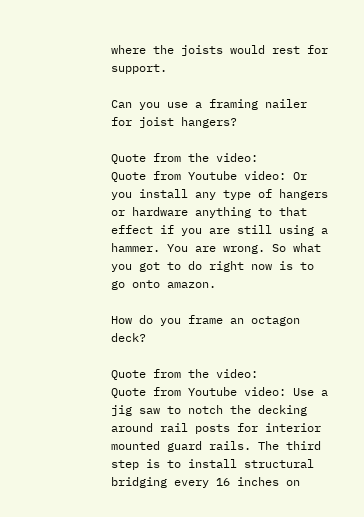where the joists would rest for support.

Can you use a framing nailer for joist hangers?

Quote from the video:
Quote from Youtube video: Or you install any type of hangers or hardware anything to that effect if you are still using a hammer. You are wrong. So what you got to do right now is to go onto amazon.

How do you frame an octagon deck?

Quote from the video:
Quote from Youtube video: Use a jig saw to notch the decking around rail posts for interior mounted guard rails. The third step is to install structural bridging every 16 inches on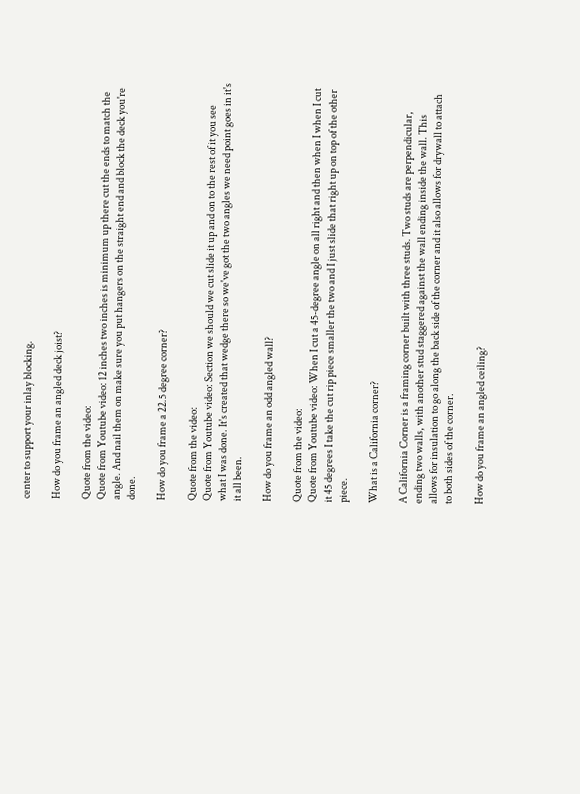center to support your inlay blocking.

How do you frame an angled deck joist?

Quote from the video:
Quote from Youtube video: 12 inches two inches is minimum up there cut the ends to match the angle. And nail them on make sure you put hangers on the straight end and block the deck you're done.

How do you frame a 22.5 degree corner?

Quote from the video:
Quote from Youtube video: Section we should we cut slide it up and on to the rest of it you see what I was done. It's created that wedge there so we've got the two angles we need point goes in it's it all been.

How do you frame an odd angled wall?

Quote from the video:
Quote from Youtube video: When I cut a 45-degree angle on all right and then when I when I cut it 45 degrees I take the cut rip piece smaller the two and I just slide that right up on top of the other piece.

What is a California corner?

A California Corner is a framing corner built with three studs. Two studs are perpendicular, ending two walls, with another stud staggered against the wall ending inside the wall. This allows for insulation to go along the back side of the corner and it also allows for drywall to attach to both sides of the corner.

How do you frame an angled ceiling?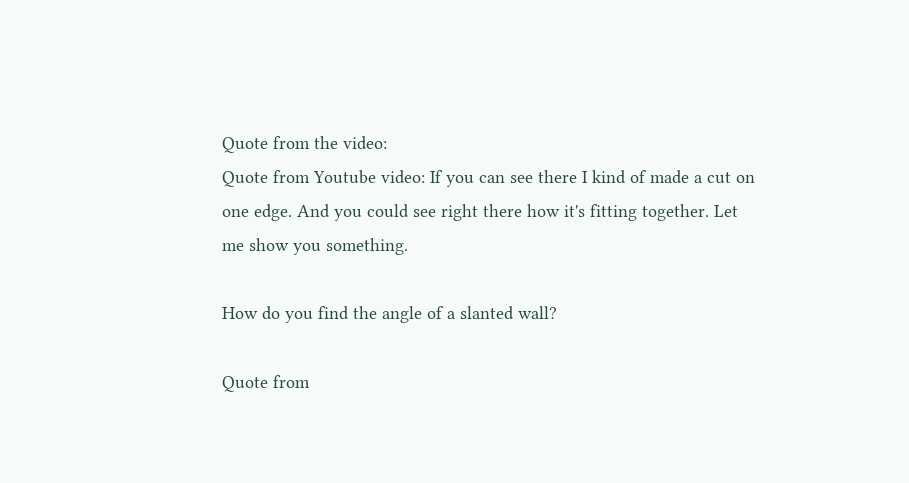Quote from the video:
Quote from Youtube video: If you can see there I kind of made a cut on one edge. And you could see right there how it's fitting together. Let me show you something.

How do you find the angle of a slanted wall?

Quote from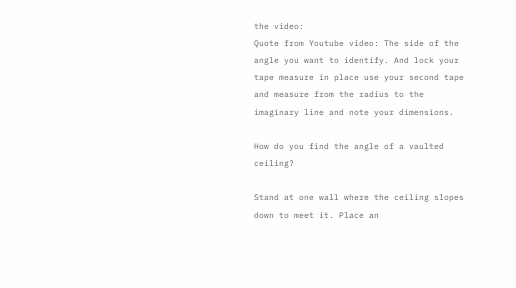the video:
Quote from Youtube video: The side of the angle you want to identify. And lock your tape measure in place use your second tape and measure from the radius to the imaginary line and note your dimensions.

How do you find the angle of a vaulted ceiling?

Stand at one wall where the ceiling slopes down to meet it. Place an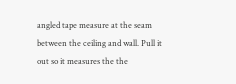angled tape measure at the seam between the ceiling and wall. Pull it out so it measures the the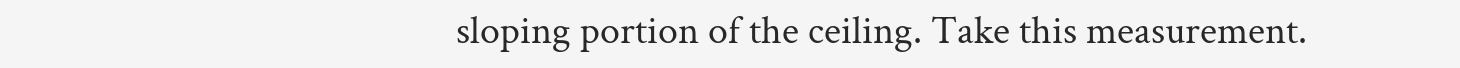sloping portion of the ceiling. Take this measurement.